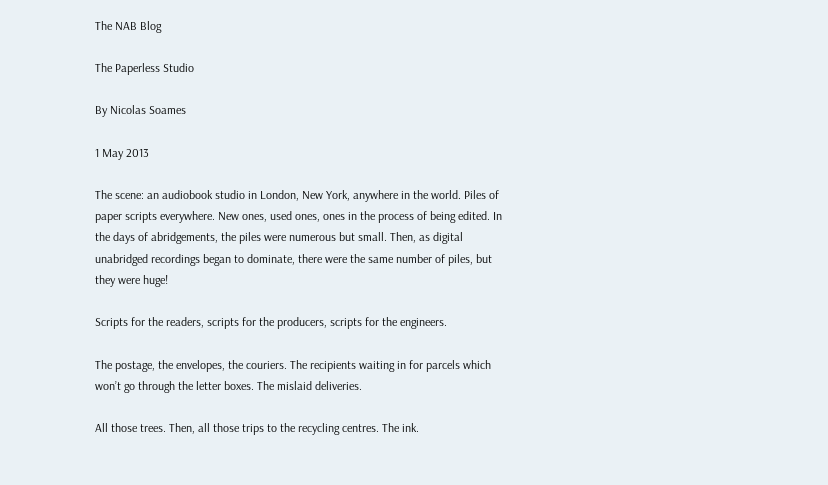The NAB Blog

The Paperless Studio

By Nicolas Soames

1 May 2013

The scene: an audiobook studio in London, New York, anywhere in the world. Piles of paper scripts everywhere. New ones, used ones, ones in the process of being edited. In the days of abridgements, the piles were numerous but small. Then, as digital unabridged recordings began to dominate, there were the same number of piles, but they were huge!

Scripts for the readers, scripts for the producers, scripts for the engineers.

The postage, the envelopes, the couriers. The recipients waiting in for parcels which won’t go through the letter boxes. The mislaid deliveries.

All those trees. Then, all those trips to the recycling centres. The ink.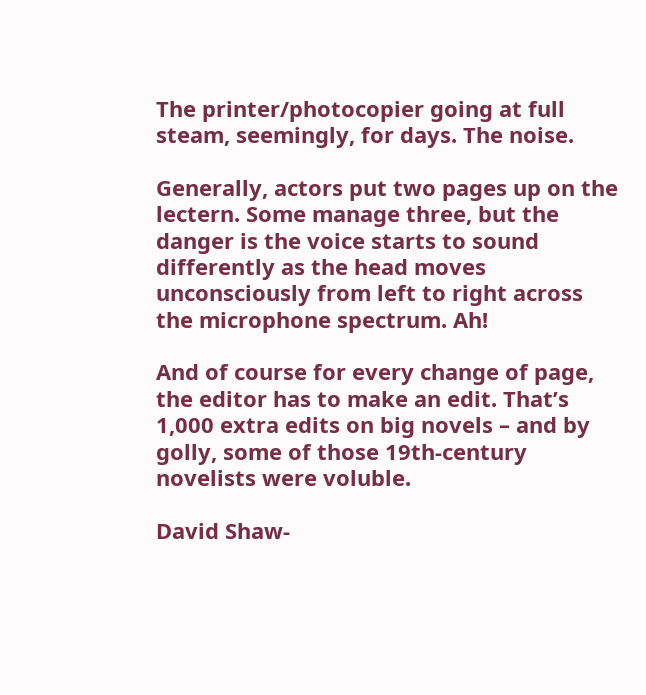The printer/photocopier going at full steam, seemingly, for days. The noise.

Generally, actors put two pages up on the lectern. Some manage three, but the danger is the voice starts to sound differently as the head moves unconsciously from left to right across the microphone spectrum. Ah!

And of course for every change of page, the editor has to make an edit. That’s 1,000 extra edits on big novels – and by golly, some of those 19th-century novelists were voluble.

David Shaw-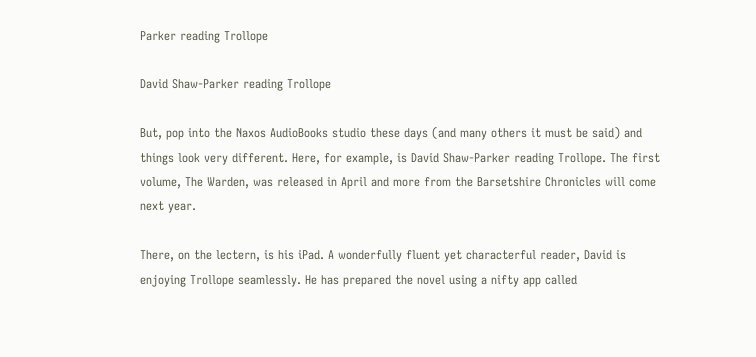Parker reading Trollope

David Shaw-Parker reading Trollope

But, pop into the Naxos AudioBooks studio these days (and many others it must be said) and things look very different. Here, for example, is David Shaw-Parker reading Trollope. The first volume, The Warden, was released in April and more from the Barsetshire Chronicles will come next year.

There, on the lectern, is his iPad. A wonderfully fluent yet characterful reader, David is enjoying Trollope seamlessly. He has prepared the novel using a nifty app called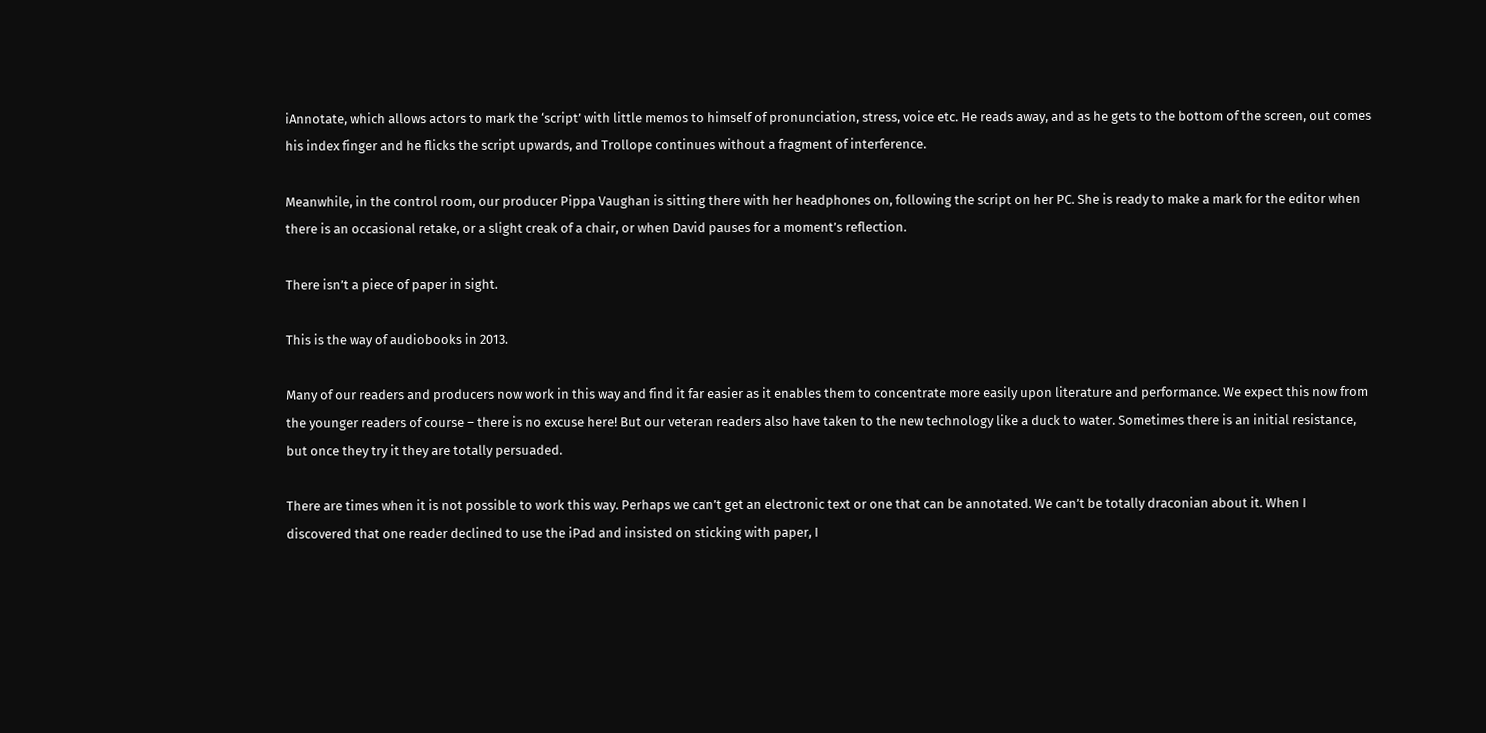iAnnotate, which allows actors to mark the ‘script’ with little memos to himself of pronunciation, stress, voice etc. He reads away, and as he gets to the bottom of the screen, out comes his index finger and he flicks the script upwards, and Trollope continues without a fragment of interference.

Meanwhile, in the control room, our producer Pippa Vaughan is sitting there with her headphones on, following the script on her PC. She is ready to make a mark for the editor when there is an occasional retake, or a slight creak of a chair, or when David pauses for a moment’s reflection.

There isn’t a piece of paper in sight.

This is the way of audiobooks in 2013.

Many of our readers and producers now work in this way and find it far easier as it enables them to concentrate more easily upon literature and performance. We expect this now from the younger readers of course – there is no excuse here! But our veteran readers also have taken to the new technology like a duck to water. Sometimes there is an initial resistance, but once they try it they are totally persuaded.

There are times when it is not possible to work this way. Perhaps we can’t get an electronic text or one that can be annotated. We can’t be totally draconian about it. When I discovered that one reader declined to use the iPad and insisted on sticking with paper, I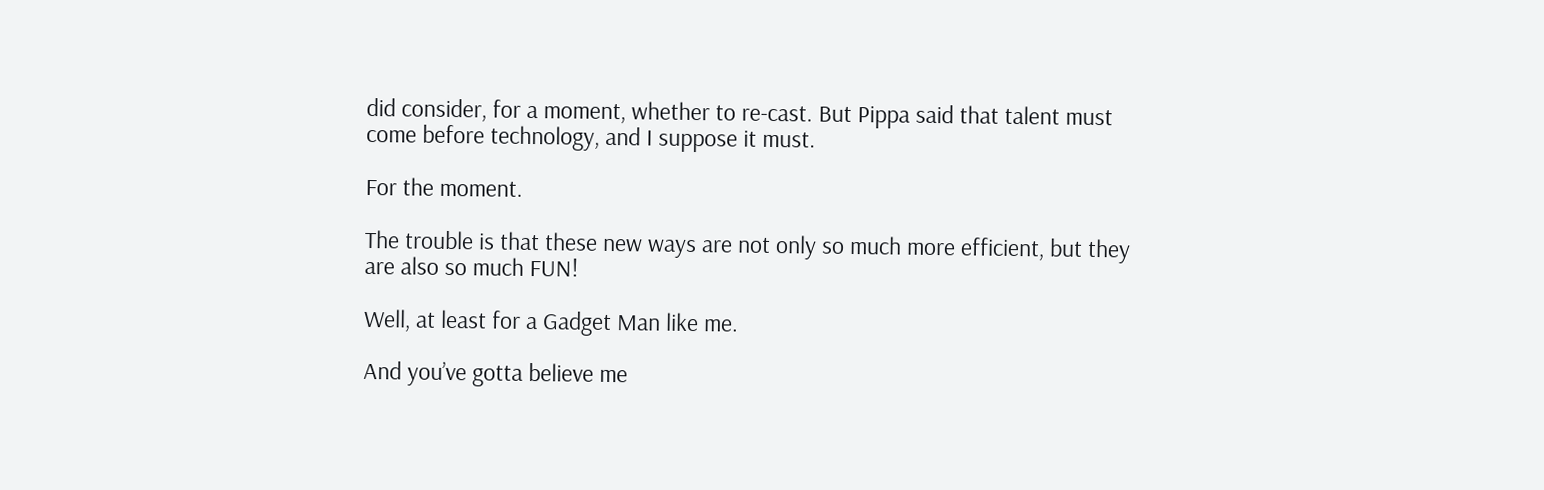did consider, for a moment, whether to re-cast. But Pippa said that talent must come before technology, and I suppose it must.

For the moment.

The trouble is that these new ways are not only so much more efficient, but they are also so much FUN!

Well, at least for a Gadget Man like me.

And you’ve gotta believe me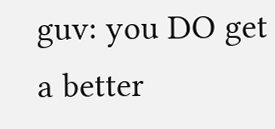guv: you DO get a better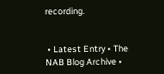recording.


 • Latest Entry • The NAB Blog Archive •